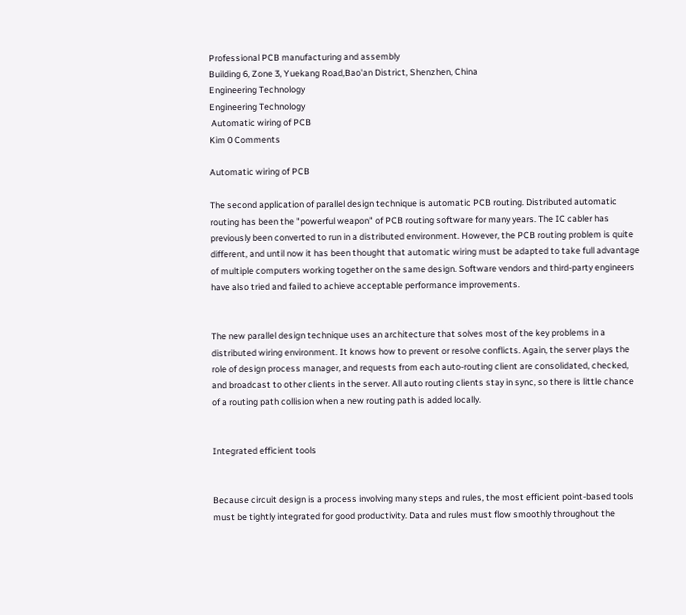Professional PCB manufacturing and assembly
Building 6, Zone 3, Yuekang Road,Bao'an District, Shenzhen, China
Engineering Technology
Engineering Technology
 Automatic wiring of PCB
Kim 0 Comments

Automatic wiring of PCB

The second application of parallel design technique is automatic PCB routing. Distributed automatic routing has been the "powerful weapon" of PCB routing software for many years. The IC cabler has previously been converted to run in a distributed environment. However, the PCB routing problem is quite different, and until now it has been thought that automatic wiring must be adapted to take full advantage of multiple computers working together on the same design. Software vendors and third-party engineers have also tried and failed to achieve acceptable performance improvements.


The new parallel design technique uses an architecture that solves most of the key problems in a distributed wiring environment. It knows how to prevent or resolve conflicts. Again, the server plays the role of design process manager, and requests from each auto-routing client are consolidated, checked, and broadcast to other clients in the server. All auto routing clients stay in sync, so there is little chance of a routing path collision when a new routing path is added locally.


Integrated efficient tools


Because circuit design is a process involving many steps and rules, the most efficient point-based tools must be tightly integrated for good productivity. Data and rules must flow smoothly throughout the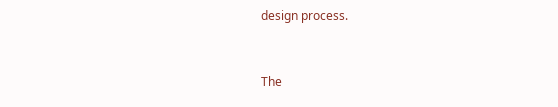design process.


The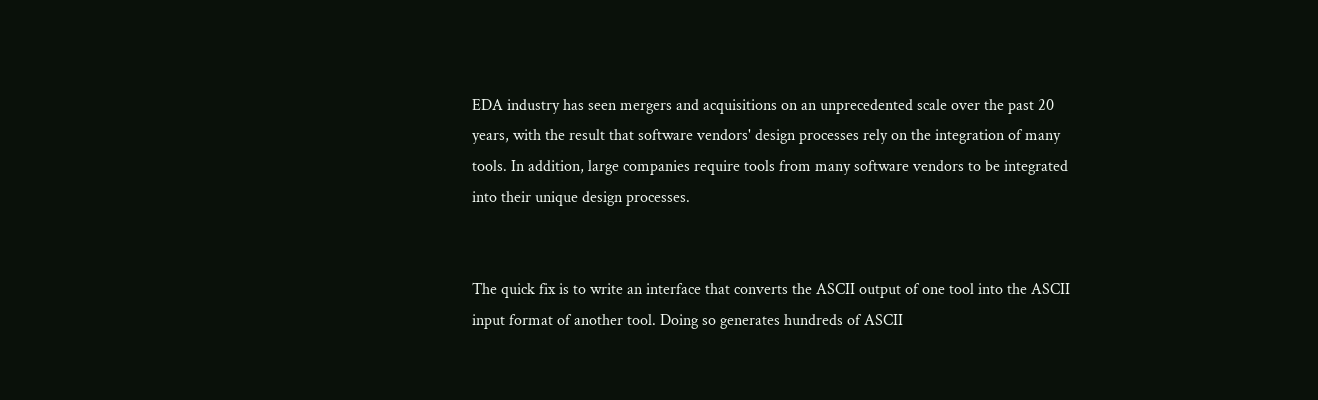EDA industry has seen mergers and acquisitions on an unprecedented scale over the past 20 years, with the result that software vendors' design processes rely on the integration of many tools. In addition, large companies require tools from many software vendors to be integrated into their unique design processes.


The quick fix is to write an interface that converts the ASCII output of one tool into the ASCII input format of another tool. Doing so generates hundreds of ASCII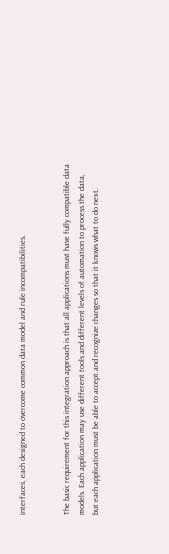interfaces, each designed to overcome common data model and rule incompatibilities.


The basic requirement for this integration approach is that all applications must have fully compatible data models. Each application may use different tools and different levels of automation to process the data, but each application must be able to accept and recognize changes so that it knows what to do next.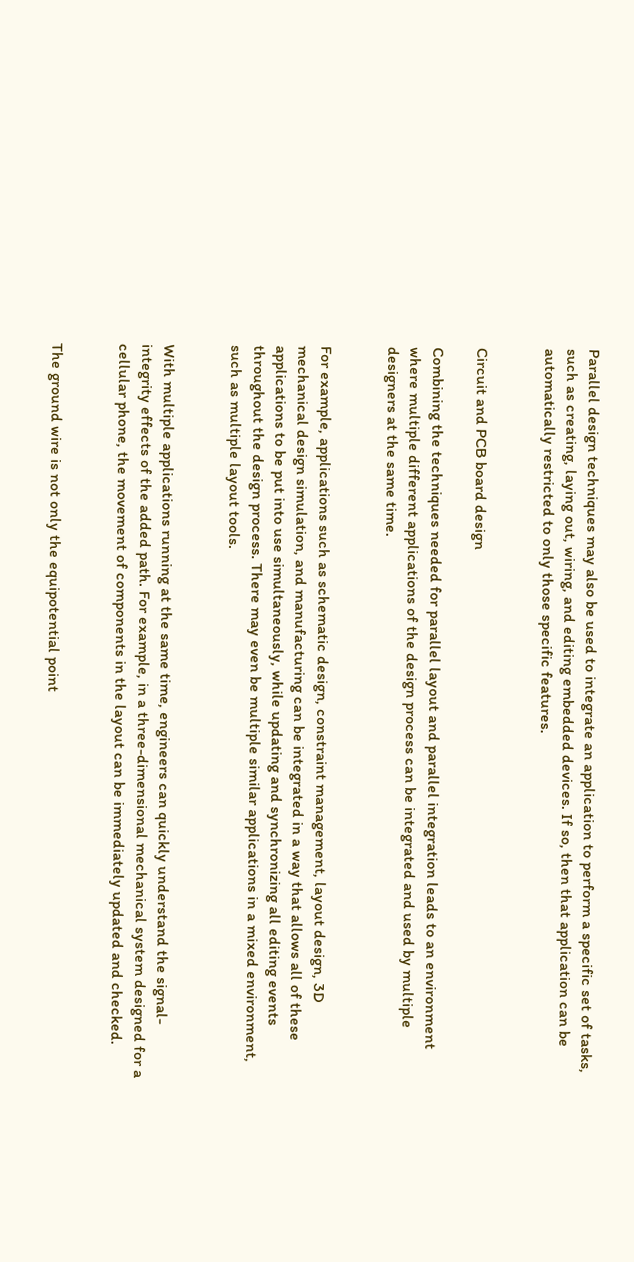Parallel design techniques may also be used to integrate an application to perform a specific set of tasks, such as creating, laying out, wiring, and editing embedded devices. If so, then that application can be automatically restricted to only those specific features.


Circuit and PCB board design

Combining the techniques needed for parallel layout and parallel integration leads to an environment where multiple different applications of the design process can be integrated and used by multiple designers at the same time.


For example, applications such as schematic design, constraint management, layout design, 3D mechanical design simulation, and manufacturing can be integrated in a way that allows all of these applications to be put into use simultaneously, while updating and synchronizing all editing events throughout the design process. There may even be multiple similar applications in a mixed environment, such as multiple layout tools.


With multiple applications running at the same time, engineers can quickly understand the signal-integrity effects of the added path. For example, in a three-dimensional mechanical system designed for a cellular phone, the movement of components in the layout can be immediately updated and checked.


The ground wire is not only the equipotential point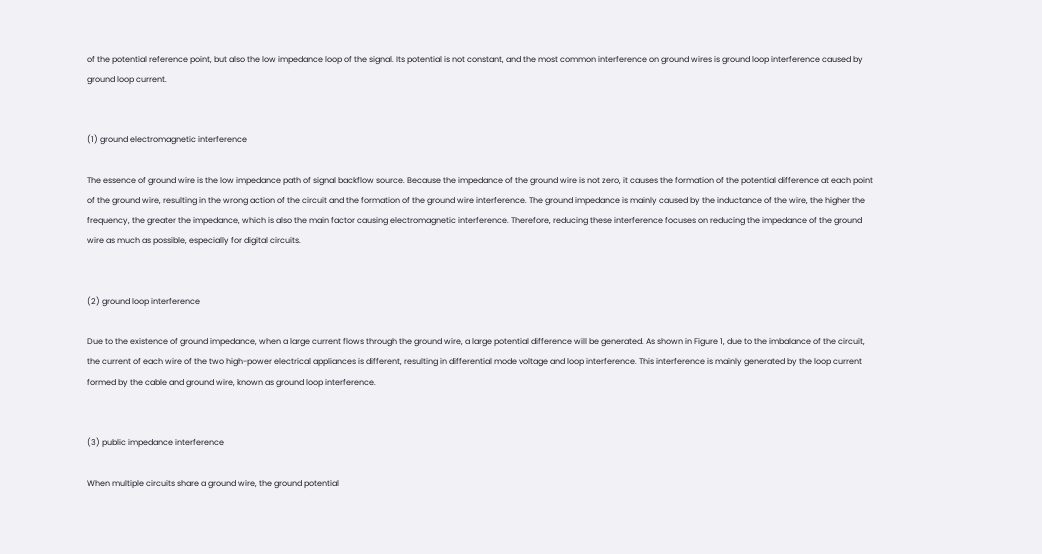of the potential reference point, but also the low impedance loop of the signal. Its potential is not constant, and the most common interference on ground wires is ground loop interference caused by ground loop current.


(1) ground electromagnetic interference

The essence of ground wire is the low impedance path of signal backflow source. Because the impedance of the ground wire is not zero, it causes the formation of the potential difference at each point of the ground wire, resulting in the wrong action of the circuit and the formation of the ground wire interference. The ground impedance is mainly caused by the inductance of the wire, the higher the frequency, the greater the impedance, which is also the main factor causing electromagnetic interference. Therefore, reducing these interference focuses on reducing the impedance of the ground wire as much as possible, especially for digital circuits.


(2) ground loop interference

Due to the existence of ground impedance, when a large current flows through the ground wire, a large potential difference will be generated. As shown in Figure 1, due to the imbalance of the circuit, the current of each wire of the two high-power electrical appliances is different, resulting in differential mode voltage and loop interference. This interference is mainly generated by the loop current formed by the cable and ground wire, known as ground loop interference.


(3) public impedance interference

When multiple circuits share a ground wire, the ground potential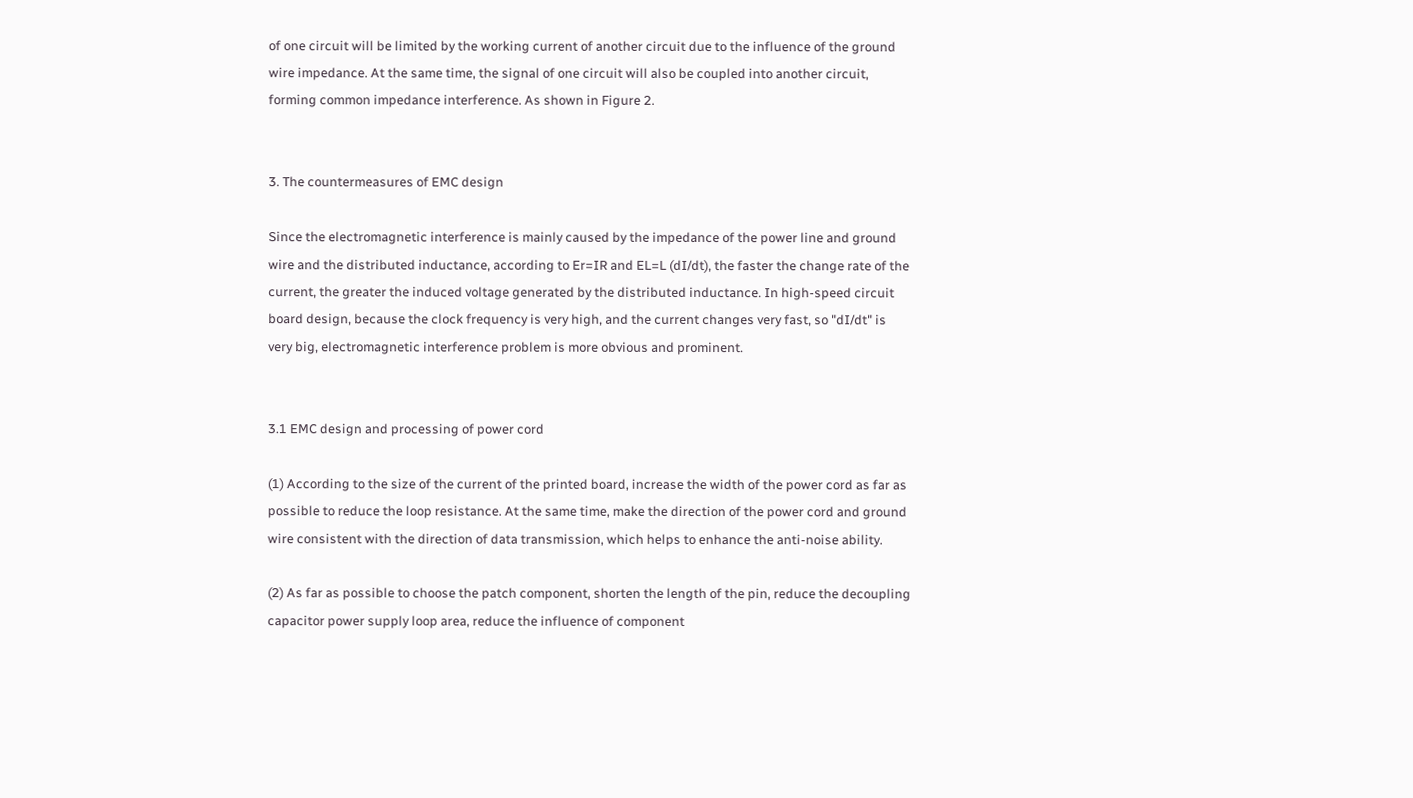of one circuit will be limited by the working current of another circuit due to the influence of the ground wire impedance. At the same time, the signal of one circuit will also be coupled into another circuit, forming common impedance interference. As shown in Figure 2.


3. The countermeasures of EMC design

Since the electromagnetic interference is mainly caused by the impedance of the power line and ground wire and the distributed inductance, according to Er=IR and EL=L (dI/dt), the faster the change rate of the current, the greater the induced voltage generated by the distributed inductance. In high-speed circuit board design, because the clock frequency is very high, and the current changes very fast, so "dI/dt" is very big, electromagnetic interference problem is more obvious and prominent.


3.1 EMC design and processing of power cord

(1) According to the size of the current of the printed board, increase the width of the power cord as far as possible to reduce the loop resistance. At the same time, make the direction of the power cord and ground wire consistent with the direction of data transmission, which helps to enhance the anti-noise ability.

(2) As far as possible to choose the patch component, shorten the length of the pin, reduce the decoupling capacitor power supply loop area, reduce the influence of component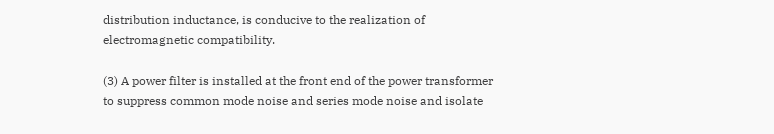distribution inductance, is conducive to the realization of electromagnetic compatibility.

(3) A power filter is installed at the front end of the power transformer to suppress common mode noise and series mode noise and isolate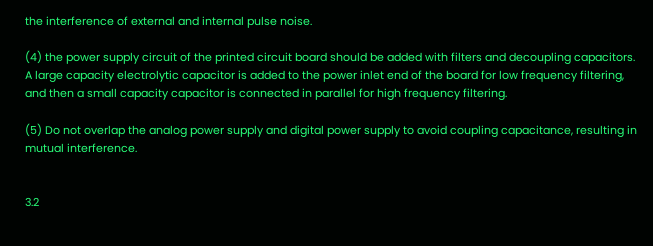the interference of external and internal pulse noise.

(4) the power supply circuit of the printed circuit board should be added with filters and decoupling capacitors. A large capacity electrolytic capacitor is added to the power inlet end of the board for low frequency filtering, and then a small capacity capacitor is connected in parallel for high frequency filtering.

(5) Do not overlap the analog power supply and digital power supply to avoid coupling capacitance, resulting in mutual interference.


3.2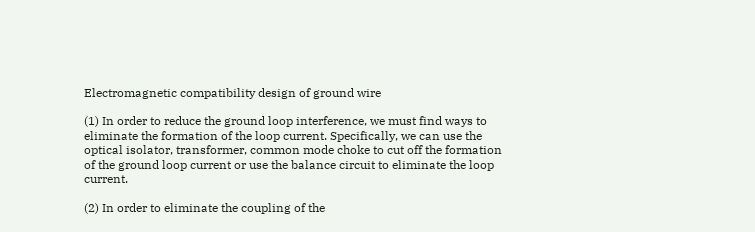Electromagnetic compatibility design of ground wire

(1) In order to reduce the ground loop interference, we must find ways to eliminate the formation of the loop current. Specifically, we can use the optical isolator, transformer, common mode choke to cut off the formation of the ground loop current or use the balance circuit to eliminate the loop current.

(2) In order to eliminate the coupling of the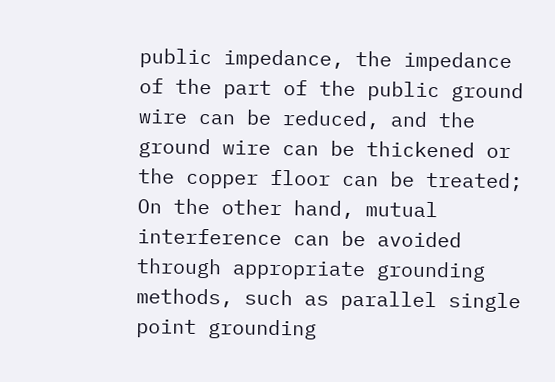public impedance, the impedance of the part of the public ground wire can be reduced, and the ground wire can be thickened or the copper floor can be treated; On the other hand, mutual interference can be avoided through appropriate grounding methods, such as parallel single point grounding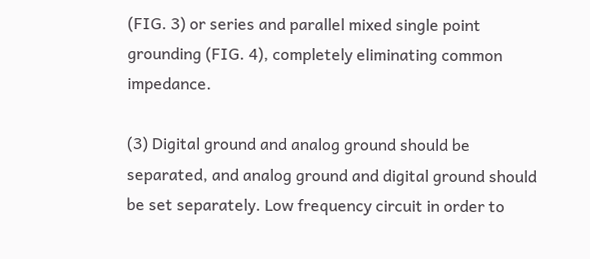(FIG. 3) or series and parallel mixed single point grounding (FIG. 4), completely eliminating common impedance.

(3) Digital ground and analog ground should be separated, and analog ground and digital ground should be set separately. Low frequency circuit in order to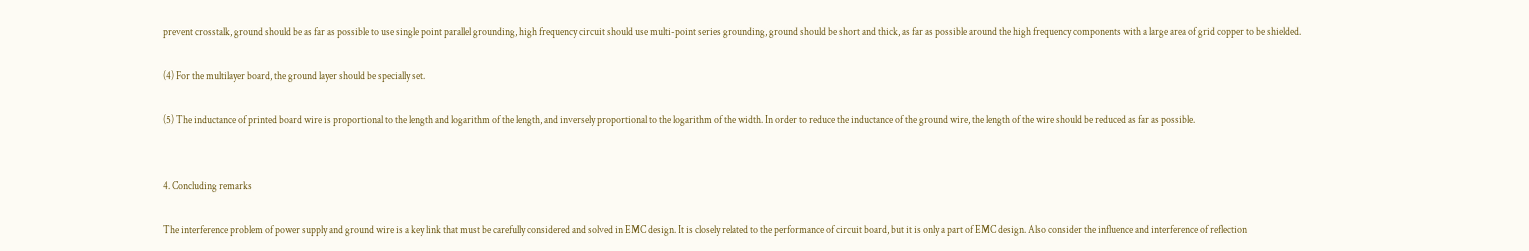prevent crosstalk, ground should be as far as possible to use single point parallel grounding, high frequency circuit should use multi-point series grounding, ground should be short and thick, as far as possible around the high frequency components with a large area of grid copper to be shielded.

(4) For the multilayer board, the ground layer should be specially set.

(5) The inductance of printed board wire is proportional to the length and logarithm of the length, and inversely proportional to the logarithm of the width. In order to reduce the inductance of the ground wire, the length of the wire should be reduced as far as possible.


4. Concluding remarks

The interference problem of power supply and ground wire is a key link that must be carefully considered and solved in EMC design. It is closely related to the performance of circuit board, but it is only a part of EMC design. Also consider the influence and interference of reflection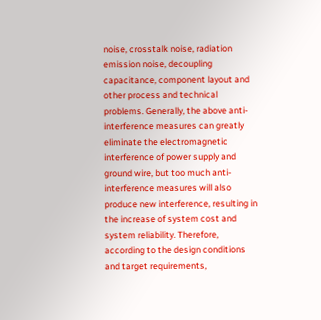noise, crosstalk noise, radiation emission noise, decoupling capacitance, component layout and other process and technical problems. Generally, the above anti-interference measures can greatly eliminate the electromagnetic interference of power supply and ground wire, but too much anti-interference measures will also produce new interference, resulting in the increase of system cost and system reliability. Therefore, according to the design conditions and target requirements,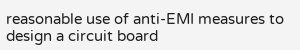reasonable use of anti-EMI measures to design a circuit board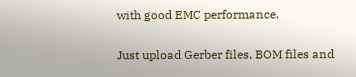with good EMC performance.

Just upload Gerber files, BOM files and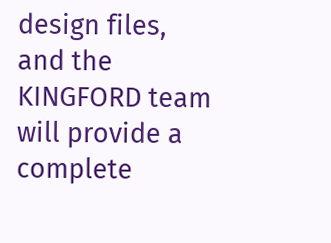design files, and the KINGFORD team will provide a complete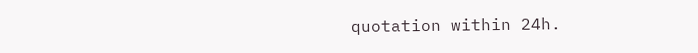quotation within 24h.